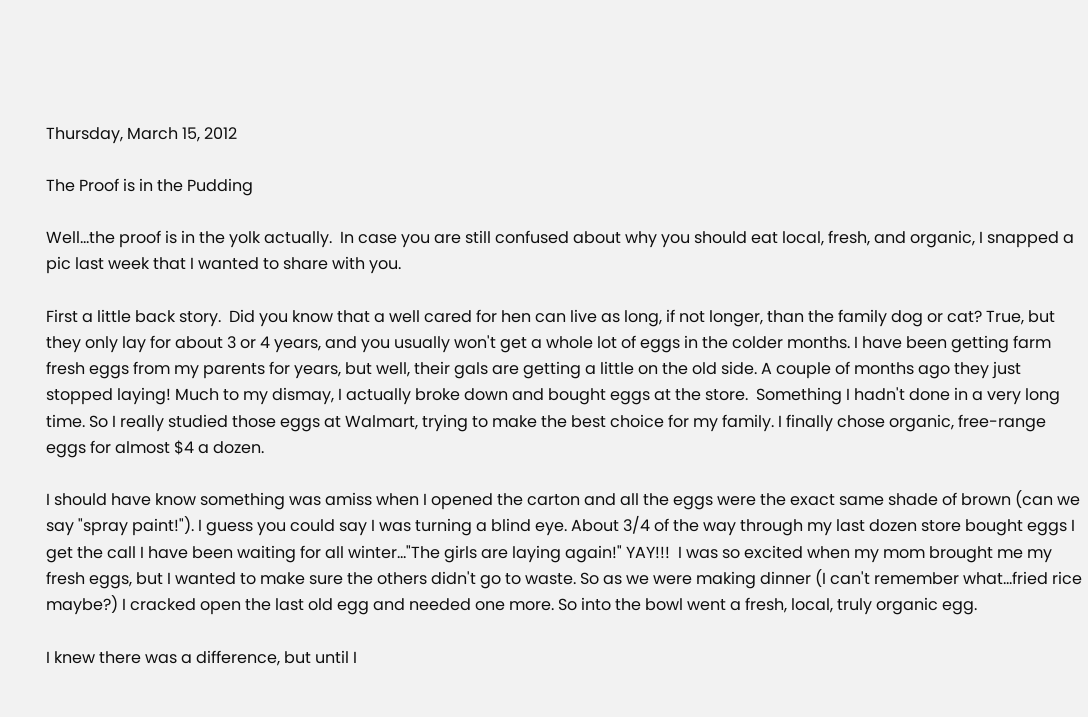Thursday, March 15, 2012

The Proof is in the Pudding

Well...the proof is in the yolk actually.  In case you are still confused about why you should eat local, fresh, and organic, I snapped a pic last week that I wanted to share with you.

First a little back story.  Did you know that a well cared for hen can live as long, if not longer, than the family dog or cat? True, but they only lay for about 3 or 4 years, and you usually won't get a whole lot of eggs in the colder months. I have been getting farm fresh eggs from my parents for years, but well, their gals are getting a little on the old side. A couple of months ago they just stopped laying! Much to my dismay, I actually broke down and bought eggs at the store.  Something I hadn't done in a very long time. So I really studied those eggs at Walmart, trying to make the best choice for my family. I finally chose organic, free-range eggs for almost $4 a dozen.

I should have know something was amiss when I opened the carton and all the eggs were the exact same shade of brown (can we say "spray paint!"). I guess you could say I was turning a blind eye. About 3/4 of the way through my last dozen store bought eggs I get the call I have been waiting for all winter..."The girls are laying again!" YAY!!!  I was so excited when my mom brought me my fresh eggs, but I wanted to make sure the others didn't go to waste. So as we were making dinner (I can't remember what...fried rice maybe?) I cracked open the last old egg and needed one more. So into the bowl went a fresh, local, truly organic egg.

I knew there was a difference, but until I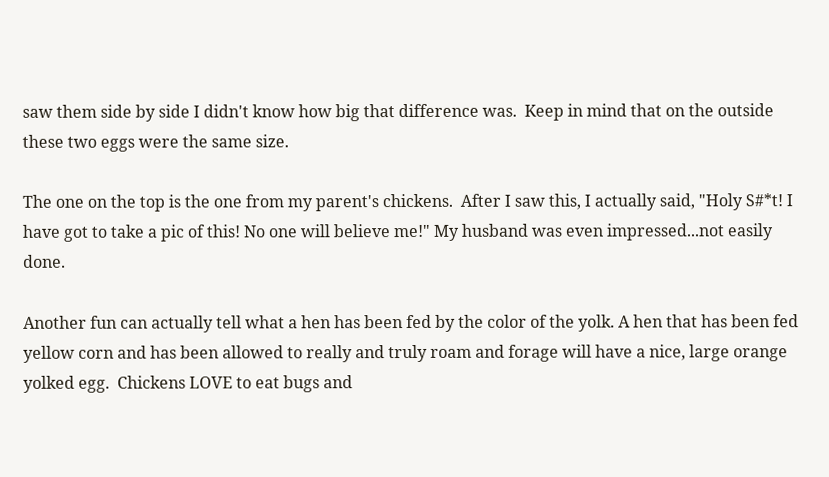saw them side by side I didn't know how big that difference was.  Keep in mind that on the outside these two eggs were the same size.

The one on the top is the one from my parent's chickens.  After I saw this, I actually said, "Holy S#*t! I have got to take a pic of this! No one will believe me!" My husband was even impressed...not easily done.

Another fun can actually tell what a hen has been fed by the color of the yolk. A hen that has been fed yellow corn and has been allowed to really and truly roam and forage will have a nice, large orange yolked egg.  Chickens LOVE to eat bugs and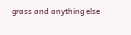grass and anything else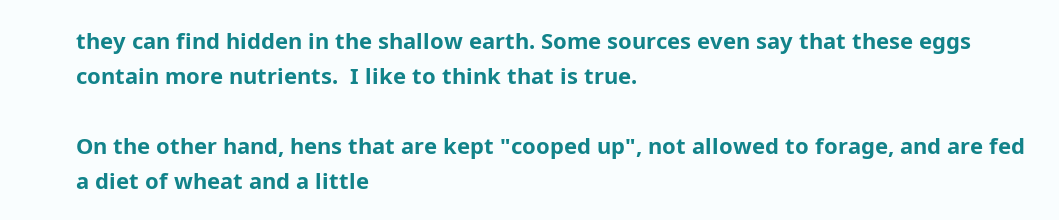they can find hidden in the shallow earth. Some sources even say that these eggs contain more nutrients.  I like to think that is true.

On the other hand, hens that are kept "cooped up", not allowed to forage, and are fed a diet of wheat and a little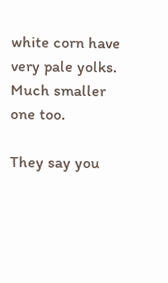white corn have very pale yolks.  Much smaller one too.

They say you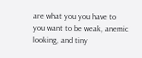are what you you have to you want to be weak, anemic looking, and tiny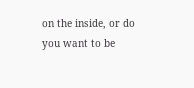on the inside, or do you want to be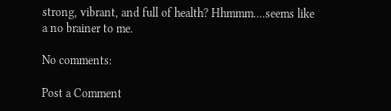strong, vibrant, and full of health? Hhmmm....seems like a no brainer to me.

No comments:

Post a Comment